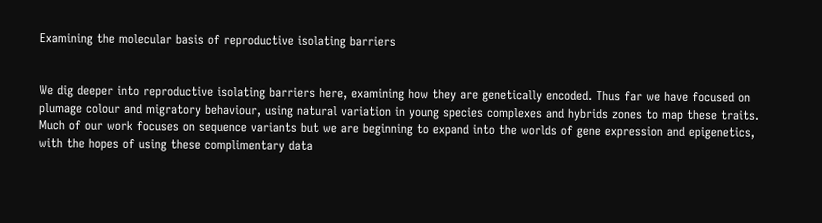Examining the molecular basis of reproductive isolating barriers


We dig deeper into reproductive isolating barriers here, examining how they are genetically encoded. Thus far we have focused on plumage colour and migratory behaviour, using natural variation in young species complexes and hybrids zones to map these traits. Much of our work focuses on sequence variants but we are beginning to expand into the worlds of gene expression and epigenetics, with the hopes of using these complimentary data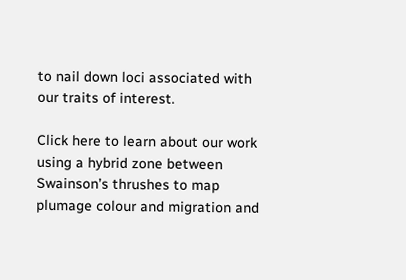to nail down loci associated with our traits of interest.

Click here to learn about our work using a hybrid zone between Swainson’s thrushes to map plumage colour and migration and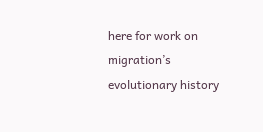here for work on migration’s evolutionary history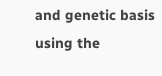and genetic basis using the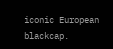iconic European blackcap.